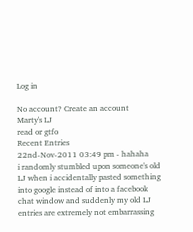Log in

No account? Create an account
Marty's LJ
read or gtfo
Recent Entries
22nd-Nov-2011 03:49 pm - hahaha
i randomly stumbled upon someone's old LJ when i accidentally pasted something into google instead of into a facebook chat window and suddenly my old LJ entries are extremely not embarrassing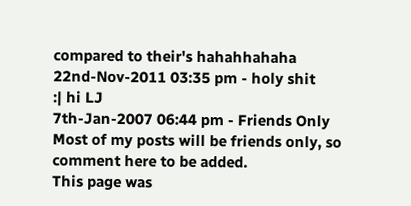compared to their's hahahhahaha
22nd-Nov-2011 03:35 pm - holy shit
:| hi LJ
7th-Jan-2007 06:44 pm - Friends Only
Most of my posts will be friends only, so comment here to be added.
This page was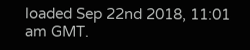loaded Sep 22nd 2018, 11:01 am GMT.